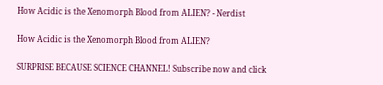How Acidic is the Xenomorph Blood from ALIEN? - Nerdist

How Acidic is the Xenomorph Blood from ALIEN?

SURPRISE BECAUSE SCIENCE CHANNEL! Subscribe now and click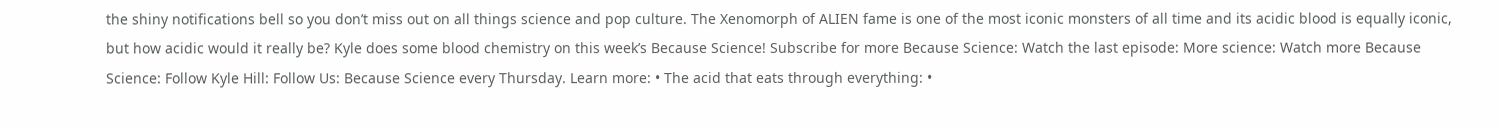the shiny notifications bell so you don’t miss out on all things science and pop culture. The Xenomorph of ALIEN fame is one of the most iconic monsters of all time and its acidic blood is equally iconic, but how acidic would it really be? Kyle does some blood chemistry on this week’s Because Science! Subscribe for more Because Science: Watch the last episode: More science: Watch more Because Science: Follow Kyle Hill: Follow Us: Because Science every Thursday. Learn more: • The acid that eats through everything: •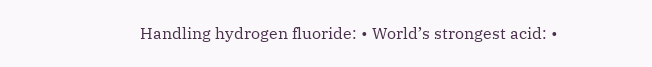Handling hydrogen fluoride: • World’s strongest acid: •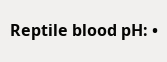Reptile blood pH: •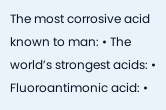The most corrosive acid known to man: • The world’s strongest acids: • Fluoroantimonic acid: •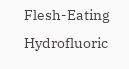Flesh-Eating Hydrofluoric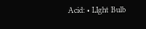Acid: • LIght Bulb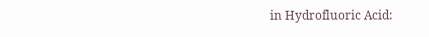in Hydrofluoric Acid: